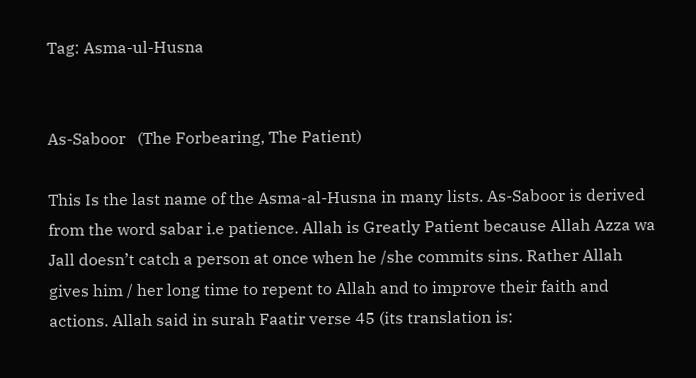Tag: Asma-ul-Husna


As-Saboor   (The Forbearing, The Patient)

This Is the last name of the Asma-al-Husna in many lists. As-Saboor is derived from the word sabar i.e patience. Allah is Greatly Patient because Allah Azza wa Jall doesn’t catch a person at once when he /she commits sins. Rather Allah gives him / her long time to repent to Allah and to improve their faith and actions. Allah said in surah Faatir verse 45 (its translation is: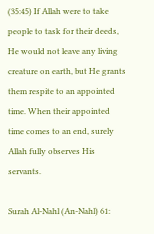(35:45) If Allah were to take people to task for their deeds, He would not leave any living creature on earth, but He grants them respite to an appointed time. When their appointed time comes to an end, surely Allah fully observes His servants.

Surah Al-Nahl (An-Nahl) 61: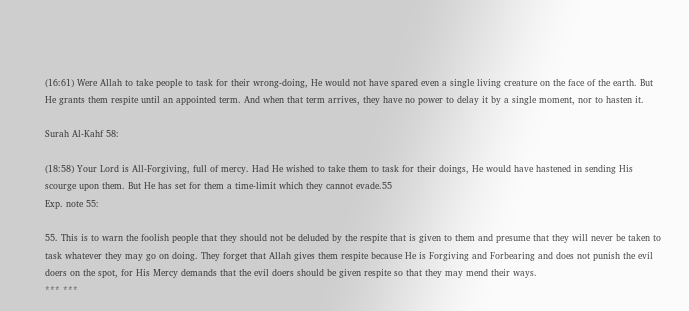(16:61) Were Allah to take people to task for their wrong-doing, He would not have spared even a single living creature on the face of the earth. But He grants them respite until an appointed term. And when that term arrives, they have no power to delay it by a single moment, nor to hasten it.

Surah Al-Kahf 58:

(18:58) Your Lord is All-Forgiving, full of mercy. Had He wished to take them to task for their doings, He would have hastened in sending His scourge upon them. But He has set for them a time-limit which they cannot evade.55
Exp. note 55:

55. This is to warn the foolish people that they should not be deluded by the respite that is given to them and presume that they will never be taken to task whatever they may go on doing. They forget that Allah gives them respite because He is Forgiving and Forbearing and does not punish the evil doers on the spot, for His Mercy demands that the evil doers should be given respite so that they may mend their ways.
*** ***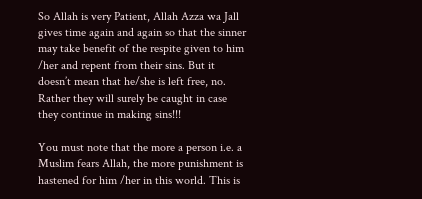So Allah is very Patient, Allah Azza wa Jall gives time again and again so that the sinner may take benefit of the respite given to him /her and repent from their sins. But it doesn’t mean that he/she is left free, no. Rather they will surely be caught in case they continue in making sins!!!

You must note that the more a person i.e. a Muslim fears Allah, the more punishment is hastened for him /her in this world. This is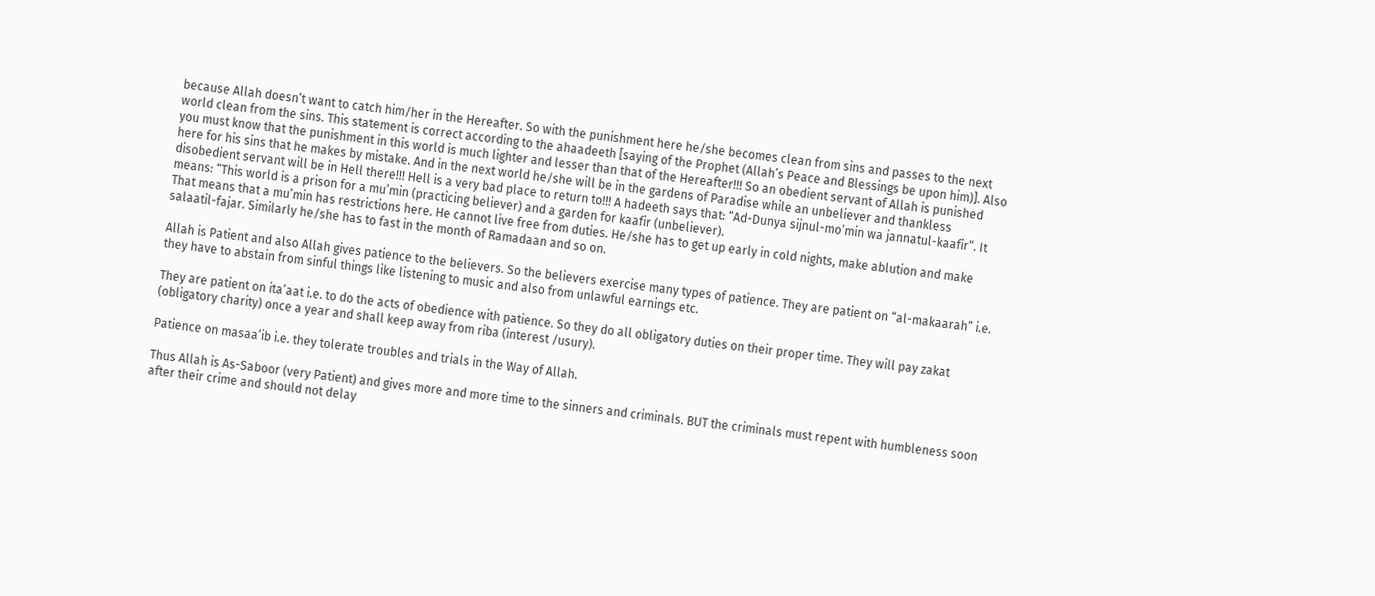because Allah doesn’t want to catch him/her in the Hereafter. So with the punishment here he/she becomes clean from sins and passes to the next world clean from the sins. This statement is correct according to the ahaadeeth [saying of the Prophet (Allah’s Peace and Blessings be upon him)]. Also you must know that the punishment in this world is much lighter and lesser than that of the Hereafter!!! So an obedient servant of Allah is punished here for his sins that he makes by mistake. And in the next world he/she will be in the gardens of Paradise while an unbeliever and thankless disobedient servant will be in Hell there!!! Hell is a very bad place to return to!!! A hadeeth says that: “Ad-Dunya sijnul-mo’min wa jannatul-kaafir”. It means: “This world is a prison for a mu’min (practicing believer) and a garden for kaafir (unbeliever).
That means that a mu’min has restrictions here. He cannot live free from duties. He/she has to get up early in cold nights, make ablution and make salaatil-fajar. Similarly he/she has to fast in the month of Ramadaan and so on.

Allah is Patient and also Allah gives patience to the believers. So the believers exercise many types of patience. They are patient on “al-makaarah” i.e. they have to abstain from sinful things like listening to music and also from unlawful earnings etc.

They are patient on ita’aat i.e. to do the acts of obedience with patience. So they do all obligatory duties on their proper time. They will pay zakat (obligatory charity) once a year and shall keep away from riba (interest /usury).

Patience on masaa’ib i.e. they tolerate troubles and trials in the Way of Allah.

Thus Allah is As-Saboor (very Patient) and gives more and more time to the sinners and criminals. BUT the criminals must repent with humbleness soon after their crime and should not delay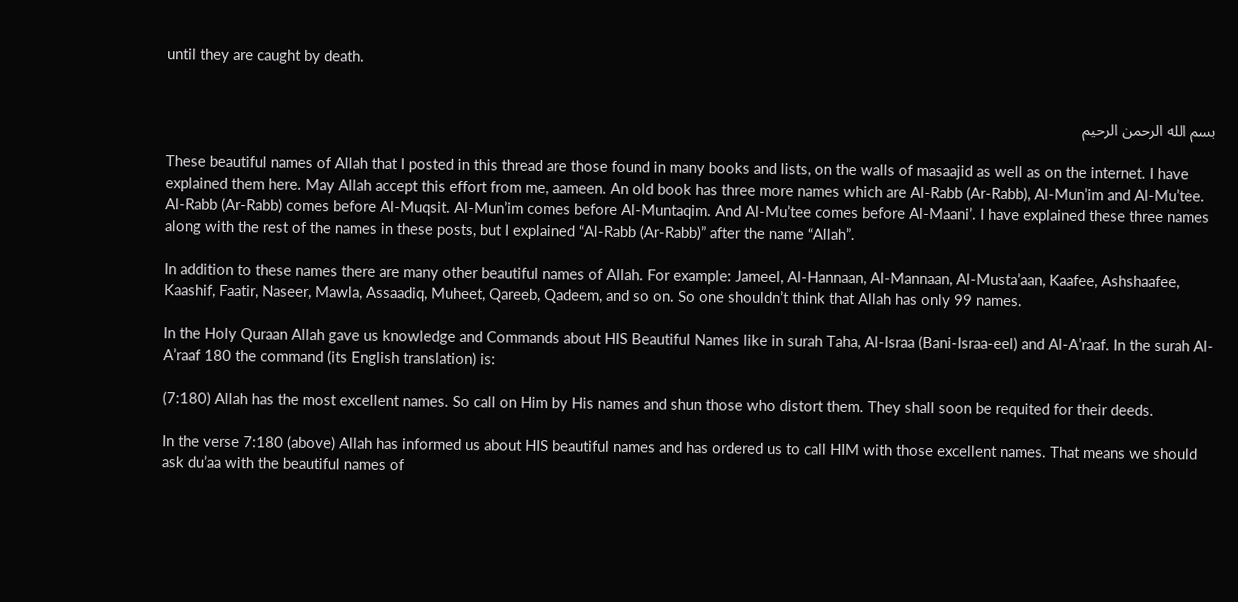until they are caught by death.


بسم الله الرحمن الرحيم

These beautiful names of Allah that I posted in this thread are those found in many books and lists, on the walls of masaajid as well as on the internet. I have explained them here. May Allah accept this effort from me, aameen. An old book has three more names which are Al-Rabb (Ar-Rabb), Al-Mun’im and Al-Mu’tee. Al-Rabb (Ar-Rabb) comes before Al-Muqsit. Al-Mun’im comes before Al-Muntaqim. And Al-Mu’tee comes before Al-Maani’. I have explained these three names along with the rest of the names in these posts, but I explained “Al-Rabb (Ar-Rabb)” after the name “Allah”.

In addition to these names there are many other beautiful names of Allah. For example: Jameel, Al-Hannaan, Al-Mannaan, Al-Musta’aan, Kaafee, Ashshaafee, Kaashif, Faatir, Naseer, Mawla, Assaadiq, Muheet, Qareeb, Qadeem, and so on. So one shouldn’t think that Allah has only 99 names.

In the Holy Quraan Allah gave us knowledge and Commands about HIS Beautiful Names like in surah Taha, Al-Israa (Bani-Israa-eel) and Al-A’raaf. In the surah Al-A’raaf 180 the command (its English translation) is:

(7:180) Allah has the most excellent names. So call on Him by His names and shun those who distort them. They shall soon be requited for their deeds.

In the verse 7:180 (above) Allah has informed us about HIS beautiful names and has ordered us to call HIM with those excellent names. That means we should ask du’aa with the beautiful names of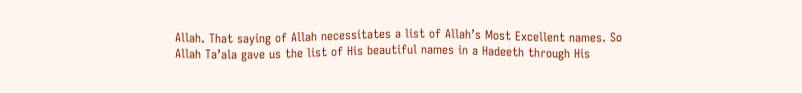Allah. That saying of Allah necessitates a list of Allah’s Most Excellent names. So Allah Ta’ala gave us the list of His beautiful names in a Hadeeth through His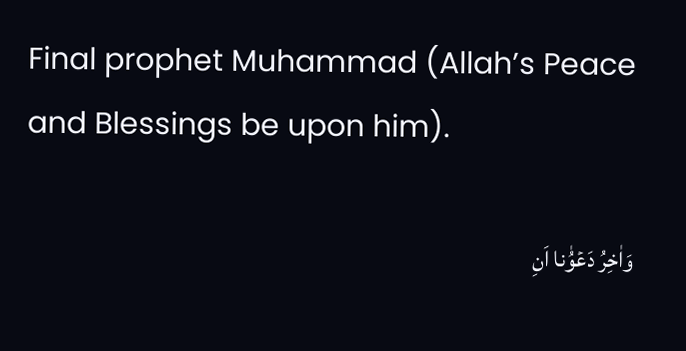Final prophet Muhammad (Allah’s Peace and Blessings be upon him).

وَاٰخِرُ دَعۡوُٰنا اَنِ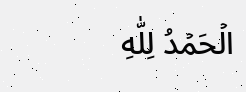الۡحَمۡدُ لِلّٰهِ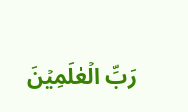رَبِّ الۡعٰلَمِيۡنَ